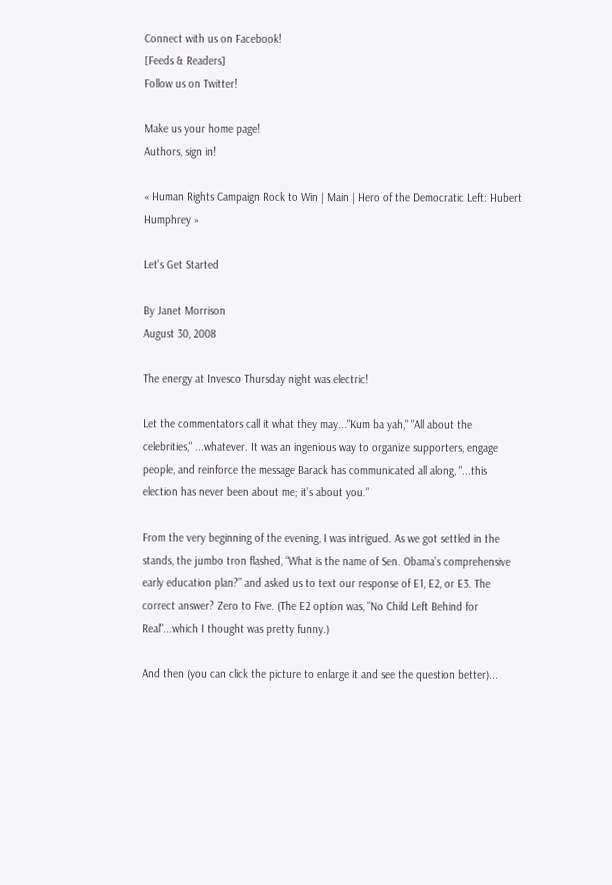Connect with us on Facebook!
[Feeds & Readers]
Follow us on Twitter!

Make us your home page!
Authors, sign in!

« Human Rights Campaign Rock to Win | Main | Hero of the Democratic Left: Hubert Humphrey »

Let's Get Started

By Janet Morrison
August 30, 2008

The energy at Invesco Thursday night was electric!

Let the commentators call it what they may..."Kum ba yah," "All about the celebrities," ...whatever. It was an ingenious way to organize supporters, engage people, and reinforce the message Barack has communicated all along, "...this election has never been about me; it's about you."

From the very beginning of the evening, I was intrigued. As we got settled in the stands, the jumbo tron flashed, “What is the name of Sen. Obama’s comprehensive early education plan?” and asked us to text our response of E1, E2, or E3. The correct answer? Zero to Five. (The E2 option was, "No Child Left Behind for Real"...which I thought was pretty funny.)

And then (you can click the picture to enlarge it and see the question better)...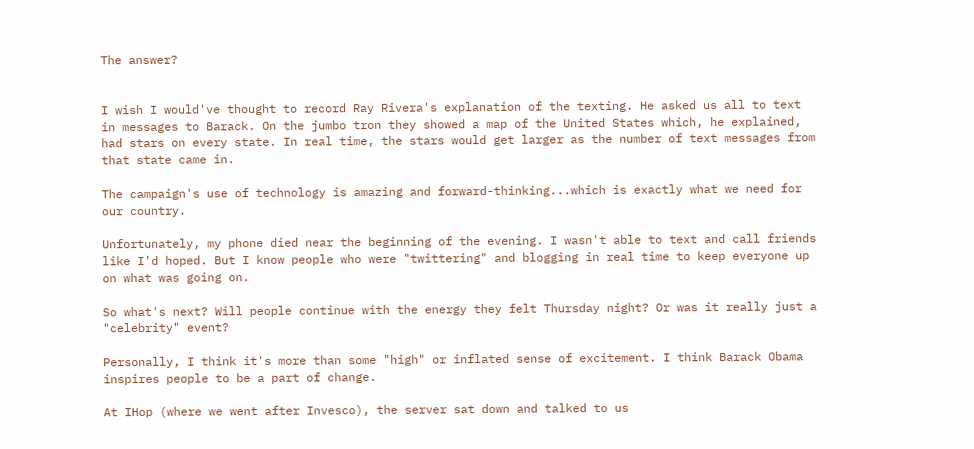The answer?


I wish I would've thought to record Ray Rivera's explanation of the texting. He asked us all to text in messages to Barack. On the jumbo tron they showed a map of the United States which, he explained, had stars on every state. In real time, the stars would get larger as the number of text messages from that state came in.

The campaign's use of technology is amazing and forward-thinking...which is exactly what we need for our country.

Unfortunately, my phone died near the beginning of the evening. I wasn't able to text and call friends like I'd hoped. But I know people who were "twittering" and blogging in real time to keep everyone up on what was going on.

So what's next? Will people continue with the energy they felt Thursday night? Or was it really just a "celebrity" event?

Personally, I think it's more than some "high" or inflated sense of excitement. I think Barack Obama inspires people to be a part of change.

At IHop (where we went after Invesco), the server sat down and talked to us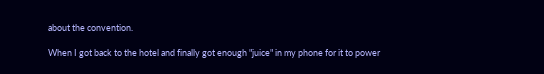about the convention.

When I got back to the hotel and finally got enough "juice" in my phone for it to power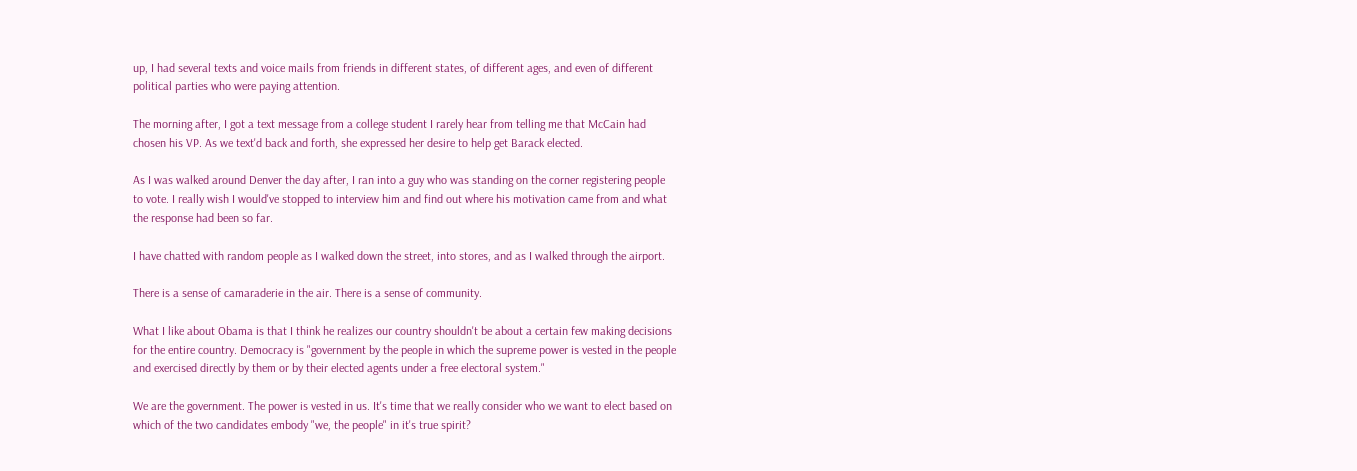up, I had several texts and voice mails from friends in different states, of different ages, and even of different political parties who were paying attention.

The morning after, I got a text message from a college student I rarely hear from telling me that McCain had chosen his VP. As we text'd back and forth, she expressed her desire to help get Barack elected.

As I was walked around Denver the day after, I ran into a guy who was standing on the corner registering people to vote. I really wish I would've stopped to interview him and find out where his motivation came from and what the response had been so far.

I have chatted with random people as I walked down the street, into stores, and as I walked through the airport.

There is a sense of camaraderie in the air. There is a sense of community.

What I like about Obama is that I think he realizes our country shouldn't be about a certain few making decisions for the entire country. Democracy is "government by the people in which the supreme power is vested in the people and exercised directly by them or by their elected agents under a free electoral system."

We are the government. The power is vested in us. It's time that we really consider who we want to elect based on which of the two candidates embody "we, the people" in it's true spirit?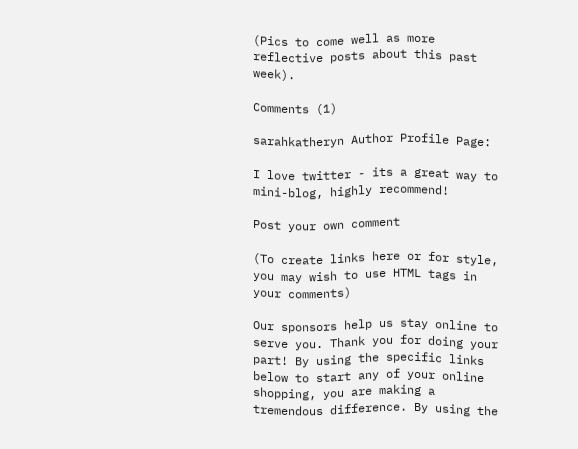(Pics to come well as more reflective posts about this past week).

Comments (1)

sarahkatheryn Author Profile Page:

I love twitter - its a great way to mini-blog, highly recommend!

Post your own comment

(To create links here or for style, you may wish to use HTML tags in your comments)

Our sponsors help us stay online to serve you. Thank you for doing your part! By using the specific links below to start any of your online shopping, you are making a tremendous difference. By using the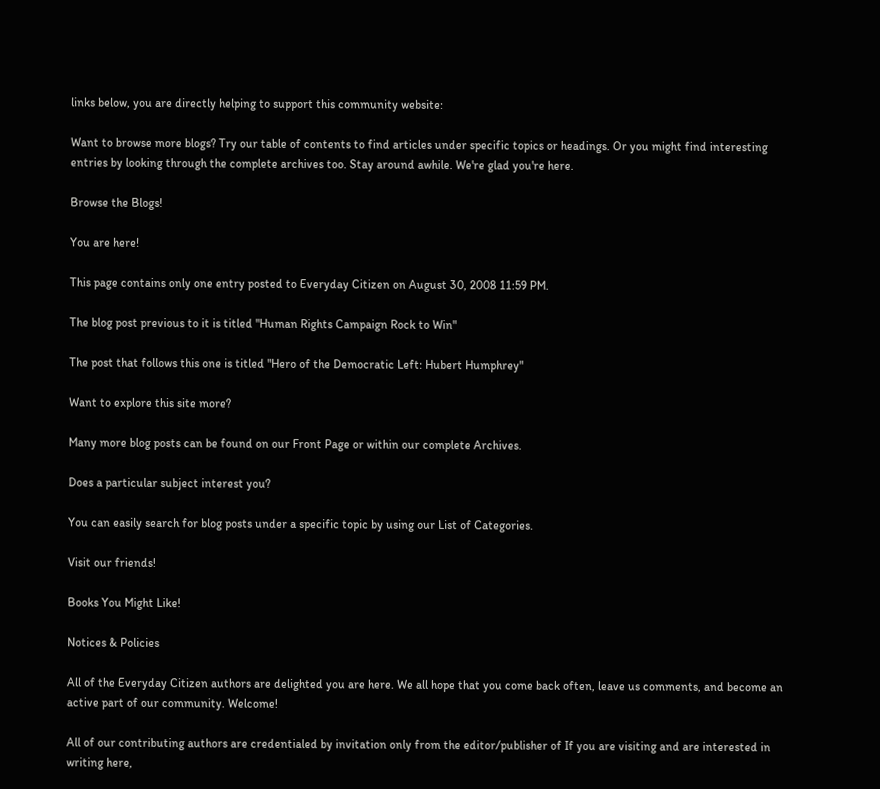links below, you are directly helping to support this community website:

Want to browse more blogs? Try our table of contents to find articles under specific topics or headings. Or you might find interesting entries by looking through the complete archives too. Stay around awhile. We're glad you're here.

Browse the Blogs!

You are here!

This page contains only one entry posted to Everyday Citizen on August 30, 2008 11:59 PM.

The blog post previous to it is titled "Human Rights Campaign Rock to Win"

The post that follows this one is titled "Hero of the Democratic Left: Hubert Humphrey"

Want to explore this site more?

Many more blog posts can be found on our Front Page or within our complete Archives.

Does a particular subject interest you?

You can easily search for blog posts under a specific topic by using our List of Categories.

Visit our friends!

Books You Might Like!

Notices & Policies

All of the Everyday Citizen authors are delighted you are here. We all hope that you come back often, leave us comments, and become an active part of our community. Welcome!

All of our contributing authors are credentialed by invitation only from the editor/publisher of If you are visiting and are interested in writing here,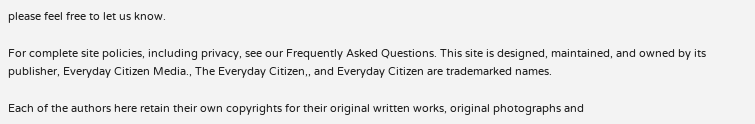please feel free to let us know.

For complete site policies, including privacy, see our Frequently Asked Questions. This site is designed, maintained, and owned by its publisher, Everyday Citizen Media., The Everyday Citizen,, and Everyday Citizen are trademarked names.

Each of the authors here retain their own copyrights for their original written works, original photographs and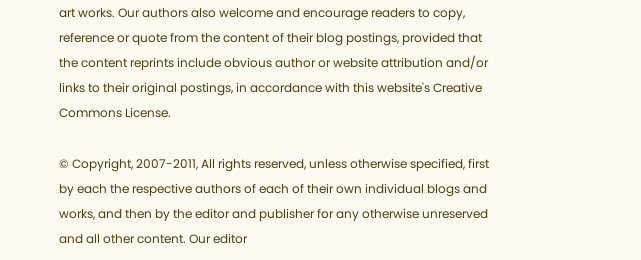art works. Our authors also welcome and encourage readers to copy, reference or quote from the content of their blog postings, provided that the content reprints include obvious author or website attribution and/or links to their original postings, in accordance with this website's Creative Commons License.

© Copyright, 2007-2011, All rights reserved, unless otherwise specified, first by each the respective authors of each of their own individual blogs and works, and then by the editor and publisher for any otherwise unreserved and all other content. Our editor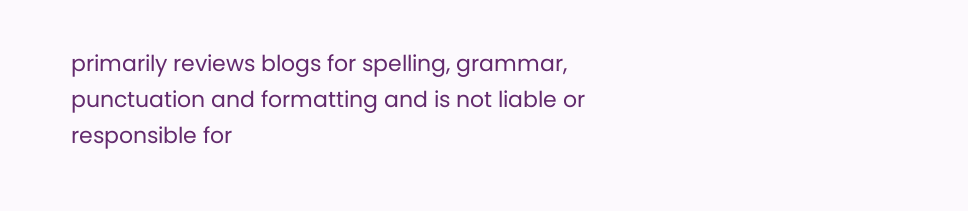primarily reviews blogs for spelling, grammar, punctuation and formatting and is not liable or responsible for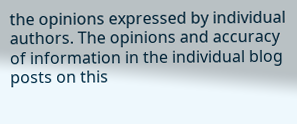the opinions expressed by individual authors. The opinions and accuracy of information in the individual blog posts on this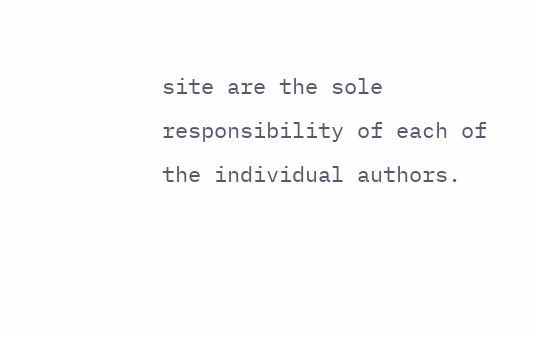site are the sole responsibility of each of the individual authors.